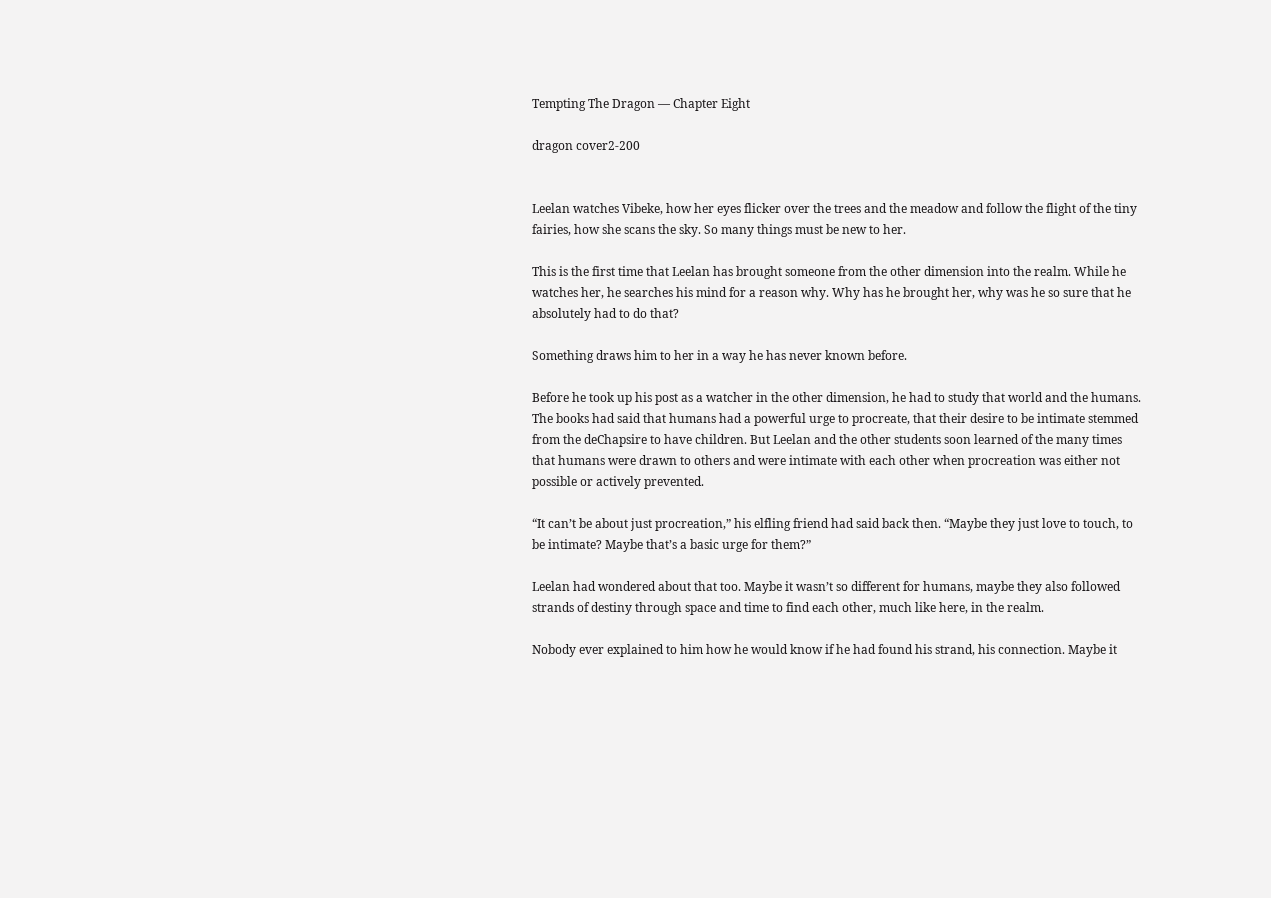Tempting The Dragon — Chapter Eight

dragon cover2-200


Leelan watches Vibeke, how her eyes flicker over the trees and the meadow and follow the flight of the tiny fairies, how she scans the sky. So many things must be new to her.

This is the first time that Leelan has brought someone from the other dimension into the realm. While he watches her, he searches his mind for a reason why. Why has he brought her, why was he so sure that he absolutely had to do that?

Something draws him to her in a way he has never known before.

Before he took up his post as a watcher in the other dimension, he had to study that world and the humans. The books had said that humans had a powerful urge to procreate, that their desire to be intimate stemmed from the deChapsire to have children. But Leelan and the other students soon learned of the many times that humans were drawn to others and were intimate with each other when procreation was either not possible or actively prevented.

“It can’t be about just procreation,” his elfling friend had said back then. “Maybe they just love to touch, to be intimate? Maybe that’s a basic urge for them?”

Leelan had wondered about that too. Maybe it wasn’t so different for humans, maybe they also followed strands of destiny through space and time to find each other, much like here, in the realm.

Nobody ever explained to him how he would know if he had found his strand, his connection. Maybe it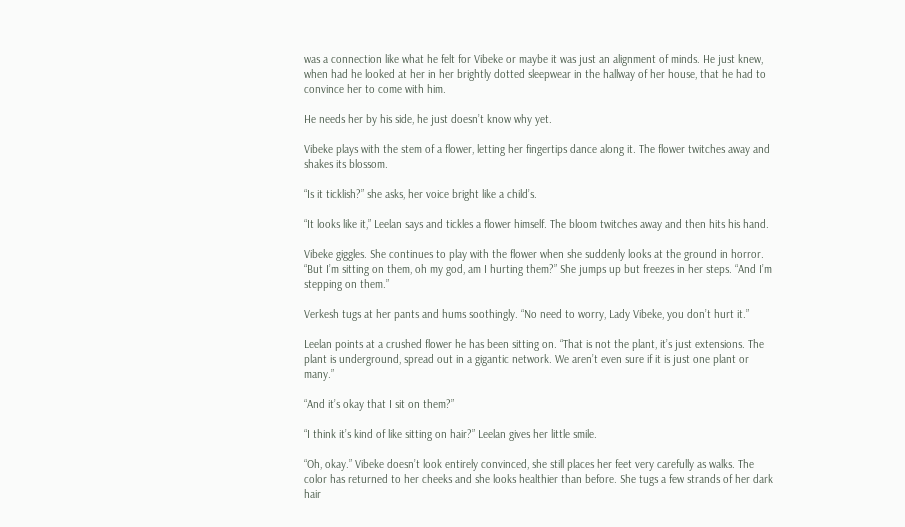was a connection like what he felt for Vibeke or maybe it was just an alignment of minds. He just knew, when had he looked at her in her brightly dotted sleepwear in the hallway of her house, that he had to convince her to come with him.

He needs her by his side, he just doesn’t know why yet.

Vibeke plays with the stem of a flower, letting her fingertips dance along it. The flower twitches away and shakes its blossom.

“Is it ticklish?” she asks, her voice bright like a child’s.

“It looks like it,” Leelan says and tickles a flower himself. The bloom twitches away and then hits his hand.

Vibeke giggles. She continues to play with the flower when she suddenly looks at the ground in horror. “But I’m sitting on them, oh my god, am I hurting them?” She jumps up but freezes in her steps. “And I’m stepping on them.”

Verkesh tugs at her pants and hums soothingly. “No need to worry, Lady Vibeke, you don’t hurt it.”

Leelan points at a crushed flower he has been sitting on. “That is not the plant, it’s just extensions. The plant is underground, spread out in a gigantic network. We aren’t even sure if it is just one plant or many.”

“And it’s okay that I sit on them?”

“I think it’s kind of like sitting on hair?” Leelan gives her little smile.

“Oh, okay.” Vibeke doesn’t look entirely convinced, she still places her feet very carefully as walks. The color has returned to her cheeks and she looks healthier than before. She tugs a few strands of her dark hair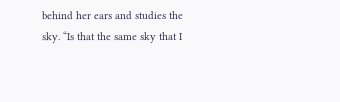behind her ears and studies the sky. “Is that the same sky that I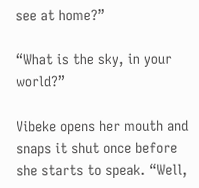see at home?”

“What is the sky, in your world?”

Vibeke opens her mouth and snaps it shut once before she starts to speak. “Well,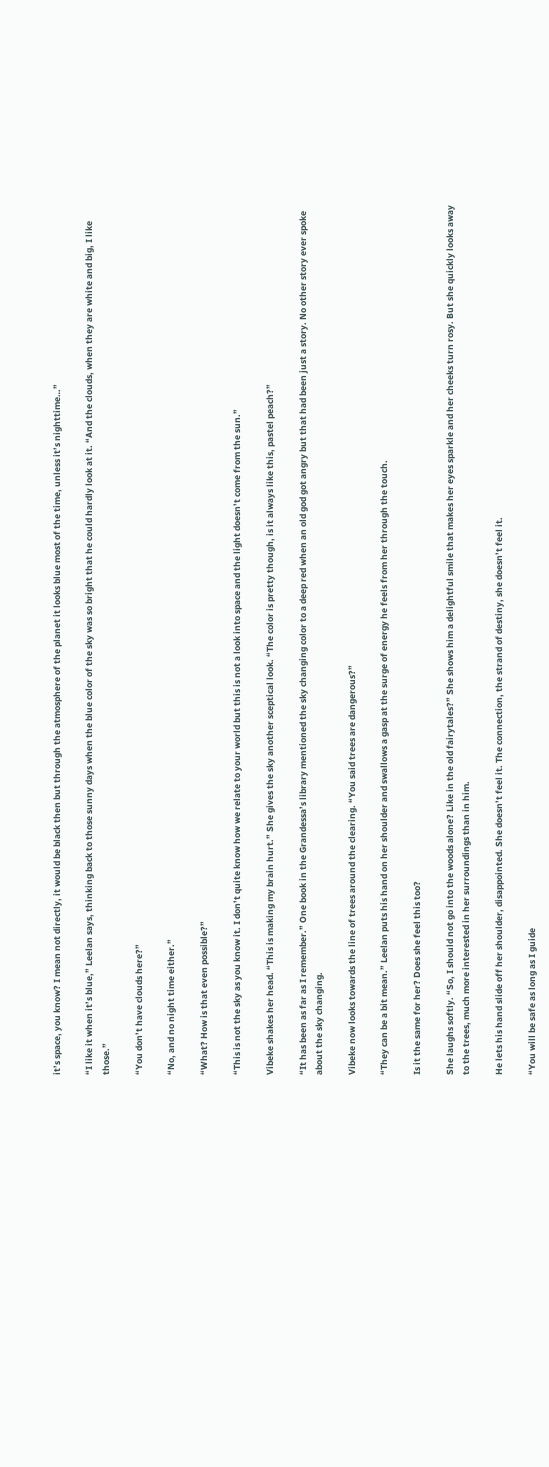it’s space, you know? I mean not directly, it would be black then but through the atmosphere of the planet it looks blue most of the time, unless it’s nighttime…”

“I like it when it’s blue,” Leelan says, thinking back to those sunny days when the blue color of the sky was so bright that he could hardly look at it. “And the clouds, when they are white and big, I like those.”

“You don’t have clouds here?”

“No, and no night time either.”

“What? How is that even possible?”

“This is not the sky as you know it. I don’t quite know how we relate to your world but this is not a look into space and the light doesn’t come from the sun.”

Vibeke shakes her head. “This is making my brain hurt.” She gives the sky another sceptical look. “The color is pretty though, is it always like this, pastel peach?”

“It has been as far as I remember.” One book in the Grandessa’s library mentioned the sky changing color to a deep red when an old god got angry but that had been just a story. No other story ever spoke about the sky changing.

Vibeke now looks towards the line of trees around the clearing. “You said trees are dangerous?”

“They can be a bit mean.” Leelan puts his hand on her shoulder and swallows a gasp at the surge of energy he feels from her through the touch.

Is it the same for her? Does she feel this too?

She laughs softly. “So, I should not go into the woods alone? Like in the old fairytales?” She shows him a delightful smile that makes her eyes sparkle and her cheeks turn rosy. But she quickly looks away to the trees, much more interested in her surroundings than in him.

He lets his hand slide off her shoulder, disappointed. She doesn’t feel it. The connection, the strand of destiny, she doesn’t feel it.

“You will be safe as long as I guide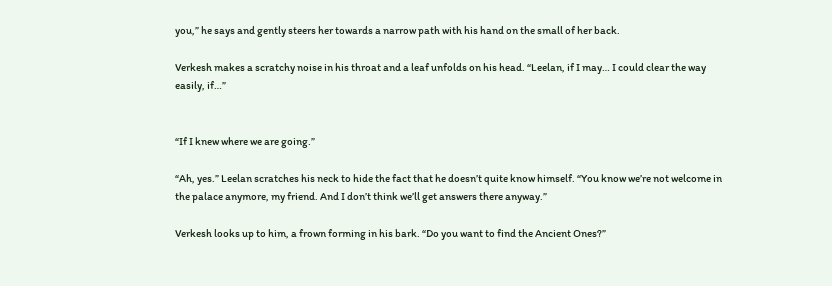you,” he says and gently steers her towards a narrow path with his hand on the small of her back.

Verkesh makes a scratchy noise in his throat and a leaf unfolds on his head. “Leelan, if I may… I could clear the way easily, if…”


“If I knew where we are going.”

“Ah, yes.” Leelan scratches his neck to hide the fact that he doesn’t quite know himself. “You know we’re not welcome in the palace anymore, my friend. And I don’t think we’ll get answers there anyway.”

Verkesh looks up to him, a frown forming in his bark. “Do you want to find the Ancient Ones?”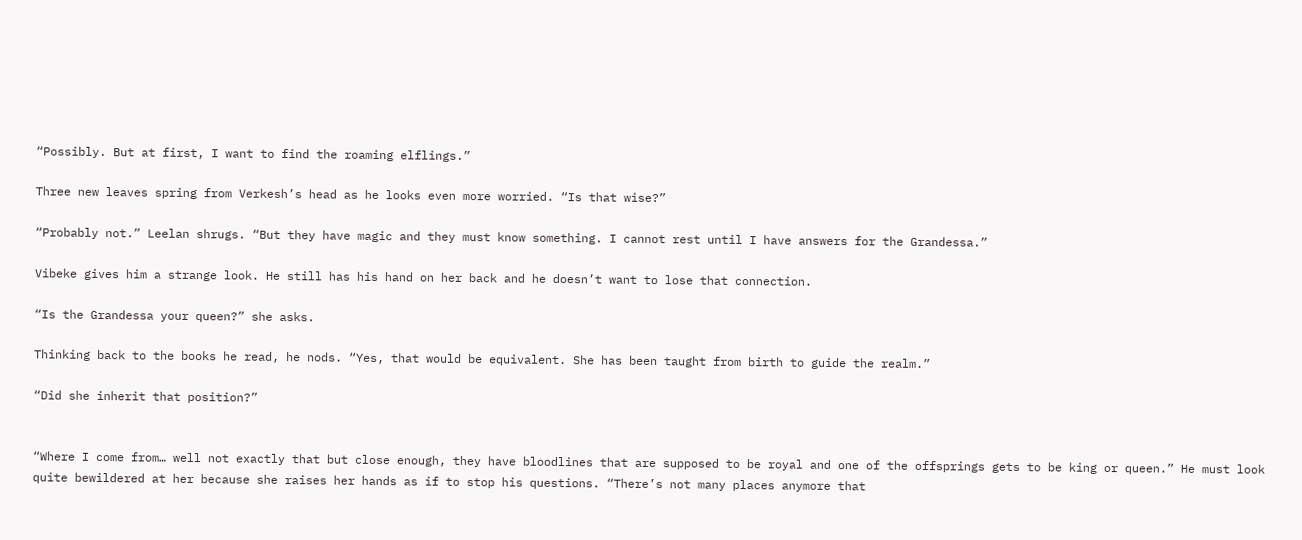“Possibly. But at first, I want to find the roaming elflings.”

Three new leaves spring from Verkesh’s head as he looks even more worried. “Is that wise?”

“Probably not.” Leelan shrugs. “But they have magic and they must know something. I cannot rest until I have answers for the Grandessa.”

Vibeke gives him a strange look. He still has his hand on her back and he doesn’t want to lose that connection.

“Is the Grandessa your queen?” she asks.

Thinking back to the books he read, he nods. “Yes, that would be equivalent. She has been taught from birth to guide the realm.”

“Did she inherit that position?”


“Where I come from… well not exactly that but close enough, they have bloodlines that are supposed to be royal and one of the offsprings gets to be king or queen.” He must look quite bewildered at her because she raises her hands as if to stop his questions. “There’s not many places anymore that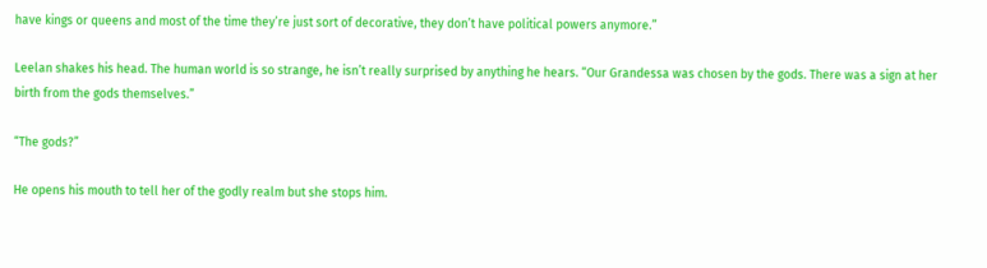have kings or queens and most of the time they’re just sort of decorative, they don’t have political powers anymore.”

Leelan shakes his head. The human world is so strange, he isn’t really surprised by anything he hears. “Our Grandessa was chosen by the gods. There was a sign at her birth from the gods themselves.”

“The gods?”

He opens his mouth to tell her of the godly realm but she stops him.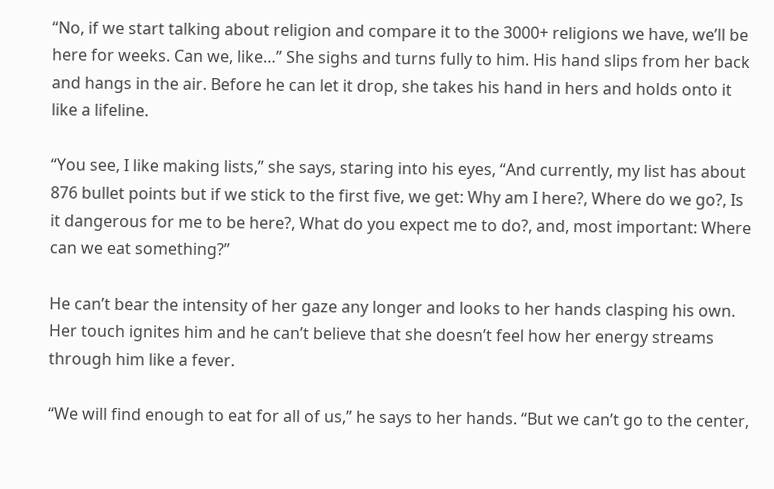“No, if we start talking about religion and compare it to the 3000+ religions we have, we’ll be here for weeks. Can we, like…” She sighs and turns fully to him. His hand slips from her back and hangs in the air. Before he can let it drop, she takes his hand in hers and holds onto it like a lifeline.

“You see, I like making lists,” she says, staring into his eyes, “And currently, my list has about 876 bullet points but if we stick to the first five, we get: Why am I here?, Where do we go?, Is it dangerous for me to be here?, What do you expect me to do?, and, most important: Where can we eat something?”

He can’t bear the intensity of her gaze any longer and looks to her hands clasping his own. Her touch ignites him and he can’t believe that she doesn’t feel how her energy streams through him like a fever.

“We will find enough to eat for all of us,” he says to her hands. “But we can’t go to the center,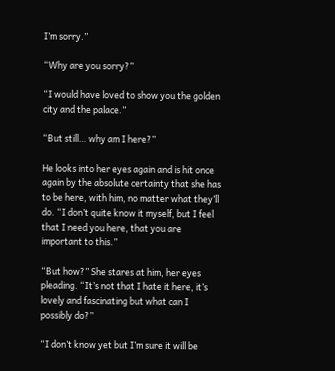I’m sorry.”

“Why are you sorry?”

“I would have loved to show you the golden city and the palace.”

“But still… why am I here?”

He looks into her eyes again and is hit once again by the absolute certainty that she has to be here, with him, no matter what they’ll do. “I don’t quite know it myself, but I feel that I need you here, that you are important to this.”

“But how?” She stares at him, her eyes pleading. “It’s not that I hate it here, it’s lovely and fascinating but what can I possibly do?”

“I don’t know yet but I’m sure it will be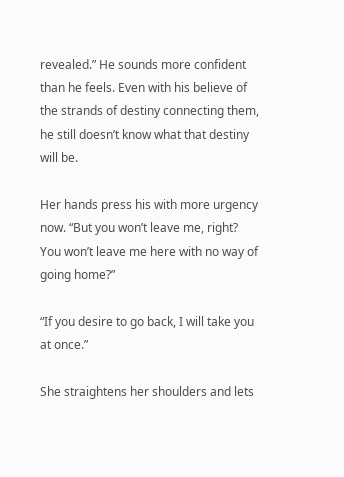revealed.” He sounds more confident than he feels. Even with his believe of the strands of destiny connecting them, he still doesn’t know what that destiny will be.

Her hands press his with more urgency now. “But you won’t leave me, right? You won’t leave me here with no way of going home?”

“If you desire to go back, I will take you at once.”

She straightens her shoulders and lets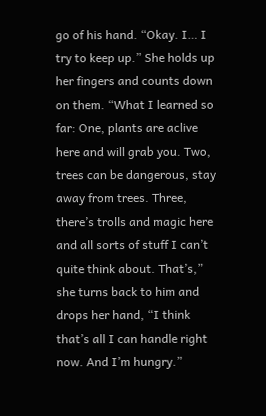go of his hand. “Okay. I… I try to keep up.” She holds up her fingers and counts down on them. “What I learned so far: One, plants are aclive here and will grab you. Two, trees can be dangerous, stay away from trees. Three, there’s trolls and magic here and all sorts of stuff I can’t quite think about. That’s,” she turns back to him and drops her hand, “I think that’s all I can handle right now. And I’m hungry.”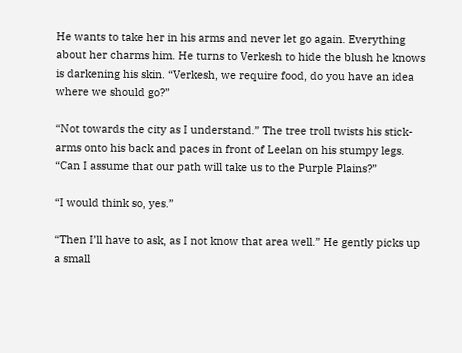He wants to take her in his arms and never let go again. Everything about her charms him. He turns to Verkesh to hide the blush he knows is darkening his skin. “Verkesh, we require food, do you have an idea where we should go?”

“Not towards the city as I understand.” The tree troll twists his stick-arms onto his back and paces in front of Leelan on his stumpy legs. “Can I assume that our path will take us to the Purple Plains?”

“I would think so, yes.”

“Then I’ll have to ask, as I not know that area well.” He gently picks up a small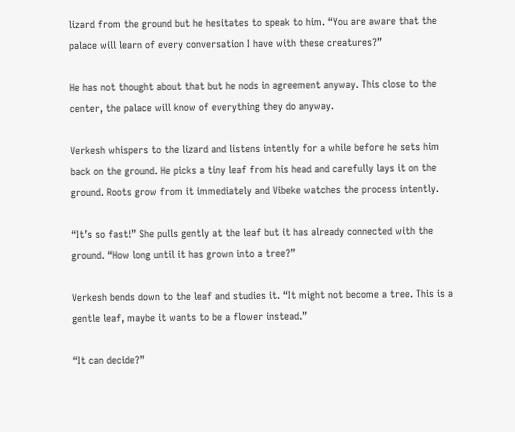lizard from the ground but he hesitates to speak to him. “You are aware that the palace will learn of every conversation I have with these creatures?”

He has not thought about that but he nods in agreement anyway. This close to the center, the palace will know of everything they do anyway.

Verkesh whispers to the lizard and listens intently for a while before he sets him back on the ground. He picks a tiny leaf from his head and carefully lays it on the ground. Roots grow from it immediately and Vibeke watches the process intently.

“It’s so fast!” She pulls gently at the leaf but it has already connected with the ground. “How long until it has grown into a tree?”

Verkesh bends down to the leaf and studies it. “It might not become a tree. This is a gentle leaf, maybe it wants to be a flower instead.”

“It can decide?”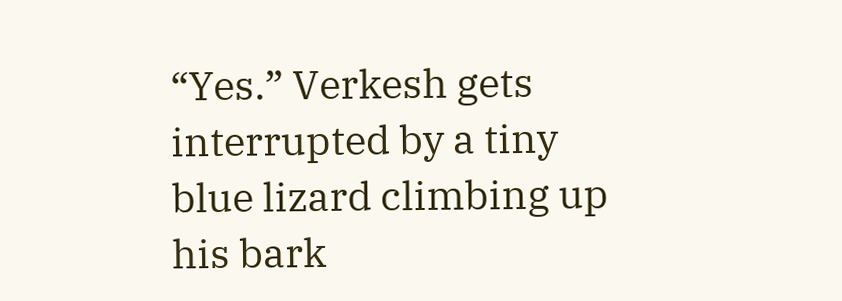“Yes.” Verkesh gets interrupted by a tiny blue lizard climbing up his bark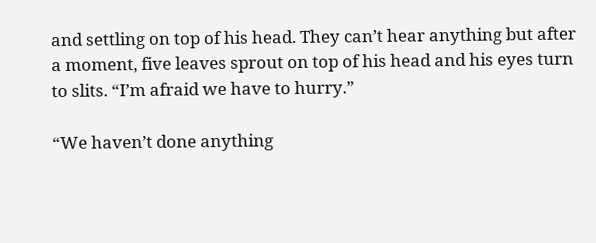and settling on top of his head. They can’t hear anything but after a moment, five leaves sprout on top of his head and his eyes turn to slits. “I’m afraid we have to hurry.”

“We haven’t done anything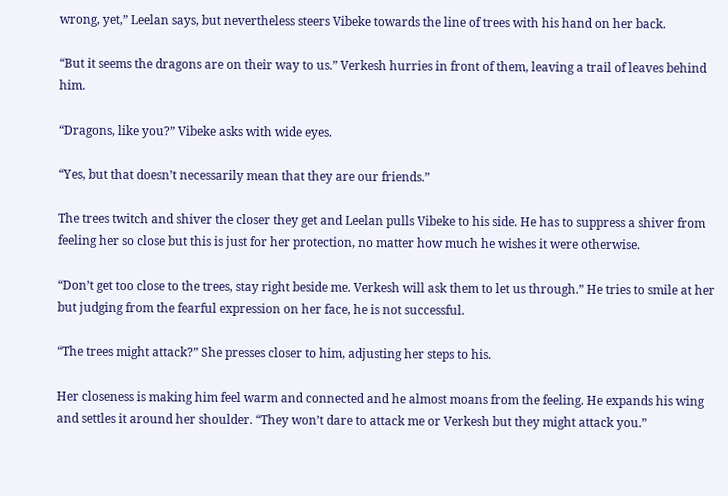wrong, yet,” Leelan says, but nevertheless steers Vibeke towards the line of trees with his hand on her back.

“But it seems the dragons are on their way to us.” Verkesh hurries in front of them, leaving a trail of leaves behind him.

“Dragons, like you?” Vibeke asks with wide eyes.

“Yes, but that doesn’t necessarily mean that they are our friends.”

The trees twitch and shiver the closer they get and Leelan pulls Vibeke to his side. He has to suppress a shiver from feeling her so close but this is just for her protection, no matter how much he wishes it were otherwise.

“Don’t get too close to the trees, stay right beside me. Verkesh will ask them to let us through.” He tries to smile at her but judging from the fearful expression on her face, he is not successful.

“The trees might attack?” She presses closer to him, adjusting her steps to his.

Her closeness is making him feel warm and connected and he almost moans from the feeling. He expands his wing and settles it around her shoulder. “They won’t dare to attack me or Verkesh but they might attack you.”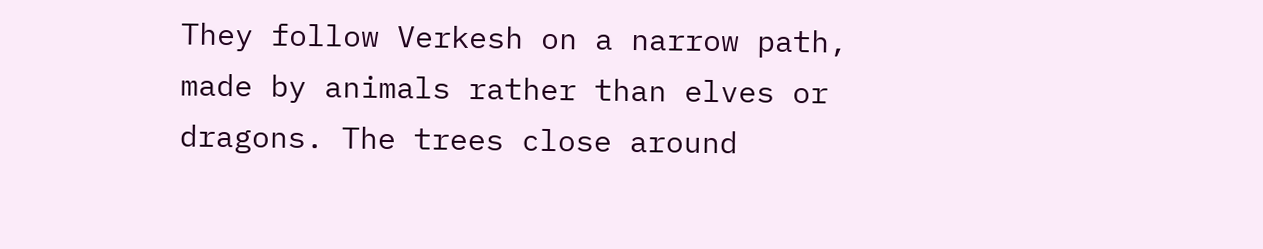They follow Verkesh on a narrow path, made by animals rather than elves or dragons. The trees close around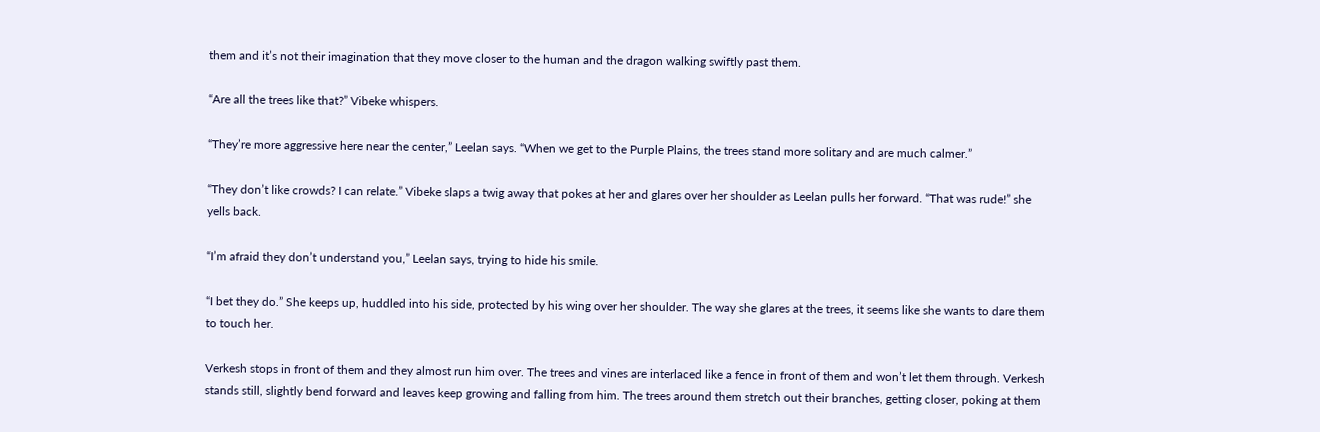them and it’s not their imagination that they move closer to the human and the dragon walking swiftly past them.

“Are all the trees like that?” Vibeke whispers.

“They’re more aggressive here near the center,” Leelan says. “When we get to the Purple Plains, the trees stand more solitary and are much calmer.”

“They don’t like crowds? I can relate.” Vibeke slaps a twig away that pokes at her and glares over her shoulder as Leelan pulls her forward. “That was rude!” she yells back.

“I’m afraid they don’t understand you,” Leelan says, trying to hide his smile.

“I bet they do.” She keeps up, huddled into his side, protected by his wing over her shoulder. The way she glares at the trees, it seems like she wants to dare them to touch her.

Verkesh stops in front of them and they almost run him over. The trees and vines are interlaced like a fence in front of them and won’t let them through. Verkesh stands still, slightly bend forward and leaves keep growing and falling from him. The trees around them stretch out their branches, getting closer, poking at them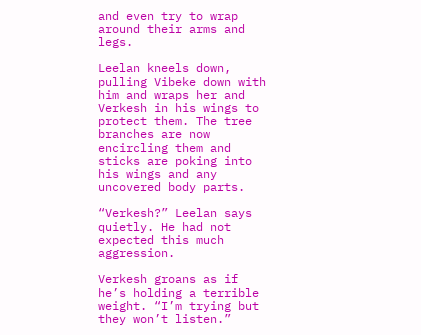and even try to wrap around their arms and legs.

Leelan kneels down, pulling Vibeke down with him and wraps her and Verkesh in his wings to protect them. The tree branches are now encircling them and sticks are poking into his wings and any uncovered body parts.

“Verkesh?” Leelan says quietly. He had not expected this much aggression.

Verkesh groans as if he’s holding a terrible weight. “I’m trying but they won’t listen.”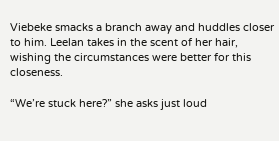Viebeke smacks a branch away and huddles closer to him. Leelan takes in the scent of her hair, wishing the circumstances were better for this closeness.

“We’re stuck here?” she asks just loud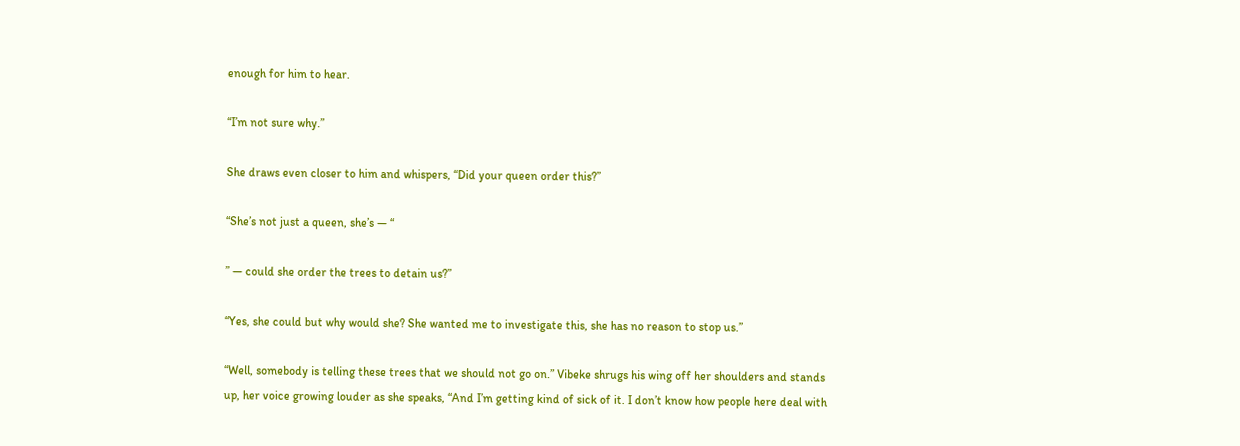enough for him to hear.

“I’m not sure why.”

She draws even closer to him and whispers, “Did your queen order this?”

“She’s not just a queen, she’s — “

” — could she order the trees to detain us?”

“Yes, she could but why would she? She wanted me to investigate this, she has no reason to stop us.”

“Well, somebody is telling these trees that we should not go on.” Vibeke shrugs his wing off her shoulders and stands up, her voice growing louder as she speaks, “And I’m getting kind of sick of it. I don’t know how people here deal with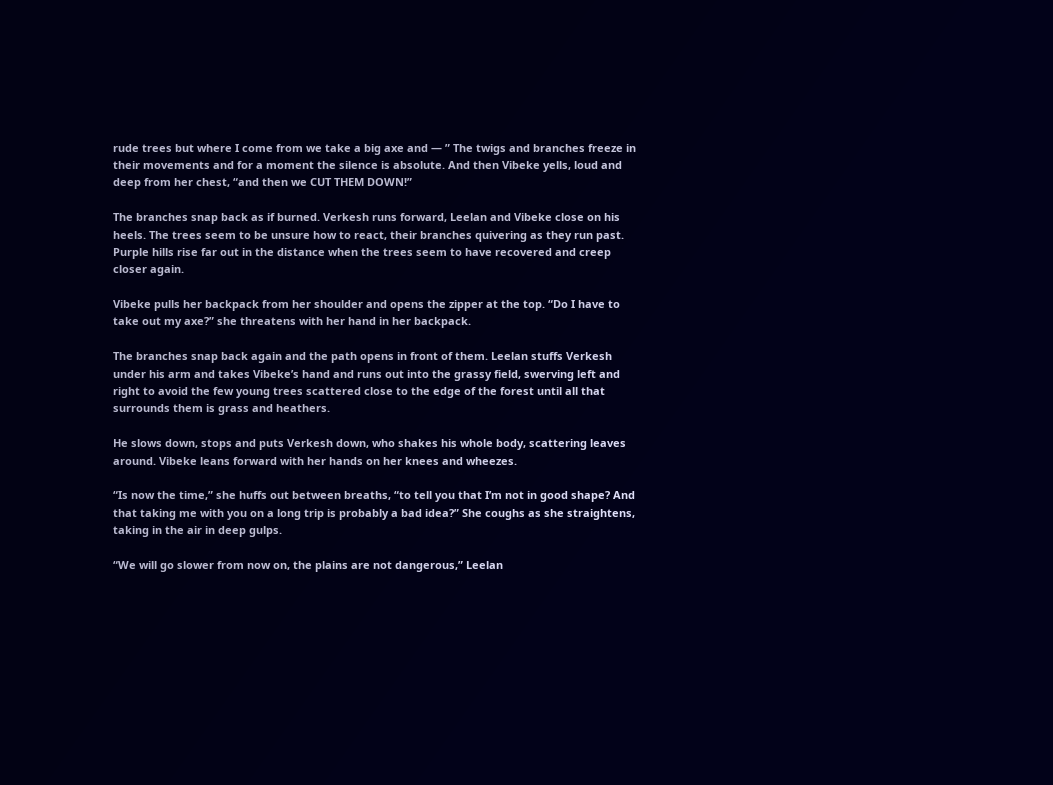rude trees but where I come from we take a big axe and — ” The twigs and branches freeze in their movements and for a moment the silence is absolute. And then Vibeke yells, loud and deep from her chest, “and then we CUT THEM DOWN!”

The branches snap back as if burned. Verkesh runs forward, Leelan and Vibeke close on his heels. The trees seem to be unsure how to react, their branches quivering as they run past. Purple hills rise far out in the distance when the trees seem to have recovered and creep closer again.

Vibeke pulls her backpack from her shoulder and opens the zipper at the top. “Do I have to take out my axe?” she threatens with her hand in her backpack.

The branches snap back again and the path opens in front of them. Leelan stuffs Verkesh under his arm and takes Vibeke’s hand and runs out into the grassy field, swerving left and right to avoid the few young trees scattered close to the edge of the forest until all that surrounds them is grass and heathers.

He slows down, stops and puts Verkesh down, who shakes his whole body, scattering leaves around. Vibeke leans forward with her hands on her knees and wheezes.

“Is now the time,” she huffs out between breaths, “to tell you that I’m not in good shape? And that taking me with you on a long trip is probably a bad idea?” She coughs as she straightens, taking in the air in deep gulps.

“We will go slower from now on, the plains are not dangerous,” Leelan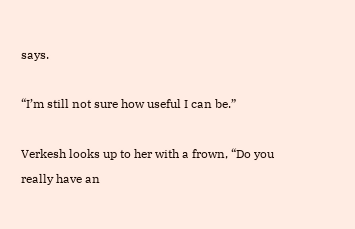says.

“I’m still not sure how useful I can be.”

Verkesh looks up to her with a frown, “Do you really have an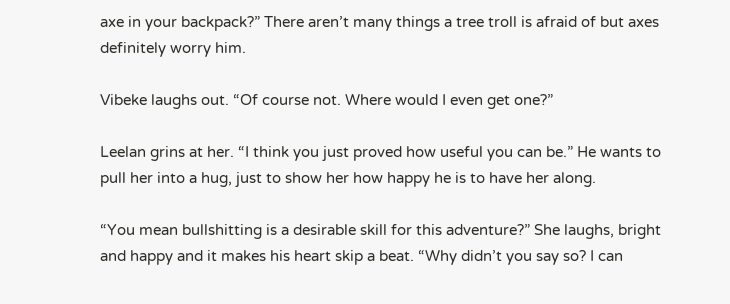axe in your backpack?” There aren’t many things a tree troll is afraid of but axes definitely worry him.

Vibeke laughs out. “Of course not. Where would I even get one?”

Leelan grins at her. “I think you just proved how useful you can be.” He wants to pull her into a hug, just to show her how happy he is to have her along.

“You mean bullshitting is a desirable skill for this adventure?” She laughs, bright and happy and it makes his heart skip a beat. “Why didn’t you say so? I can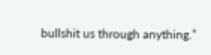bullshit us through anything.”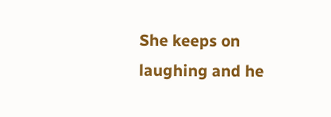She keeps on laughing and he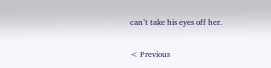can’t take his eyes off her.

< Previous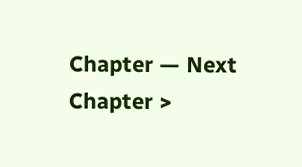Chapter — Next Chapter >